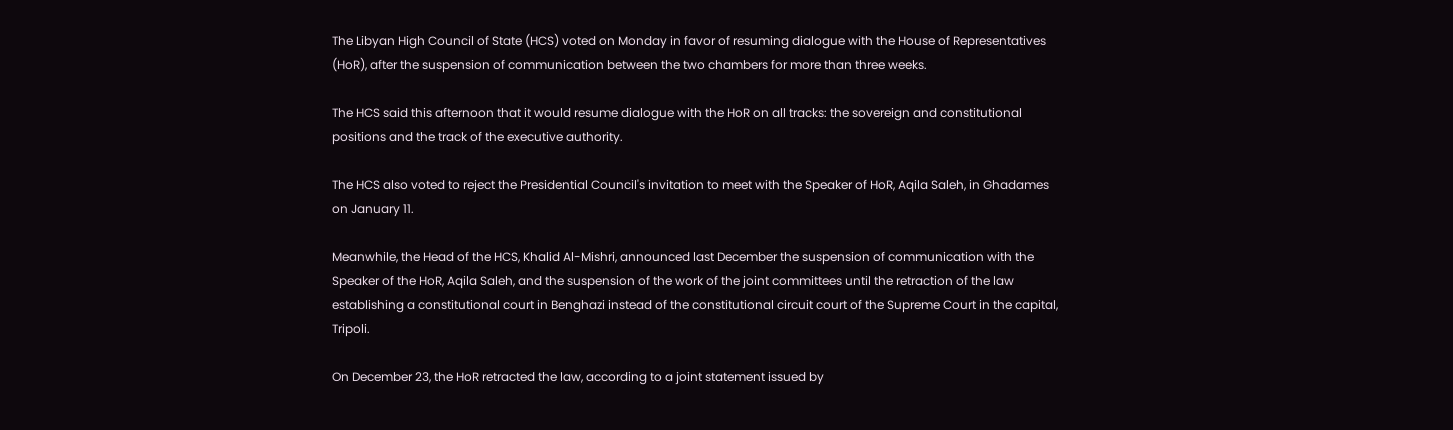The Libyan High Council of State (HCS) voted on Monday in favor of resuming dialogue with the House of Representatives (HoR), after the suspension of communication between the two chambers for more than three weeks.

The HCS said this afternoon that it would resume dialogue with the HoR on all tracks: the sovereign and constitutional positions and the track of the executive authority.

The HCS also voted to reject the Presidential Council's invitation to meet with the Speaker of HoR, Aqila Saleh, in Ghadames on January 11.

Meanwhile, the Head of the HCS, Khalid Al-Mishri, announced last December the suspension of communication with the Speaker of the HoR, Aqila Saleh, and the suspension of the work of the joint committees until the retraction of the law establishing a constitutional court in Benghazi instead of the constitutional circuit court of the Supreme Court in the capital, Tripoli.

On December 23, the HoR retracted the law, according to a joint statement issued by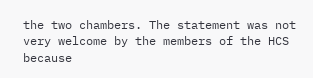the two chambers. The statement was not very welcome by the members of the HCS because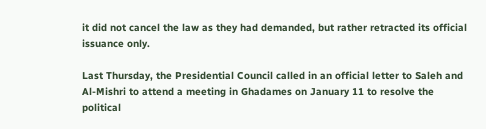it did not cancel the law as they had demanded, but rather retracted its official issuance only.

Last Thursday, the Presidential Council called in an official letter to Saleh and Al-Mishri to attend a meeting in Ghadames on January 11 to resolve the political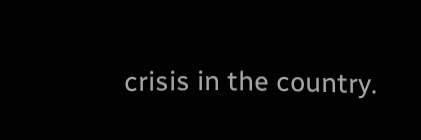crisis in the country.